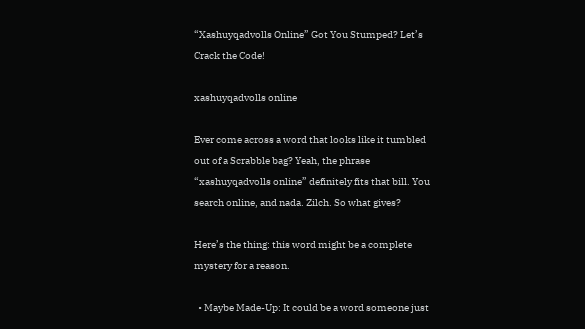“Xashuyqadvolls Online” Got You Stumped? Let’s Crack the Code!

xashuyqadvolls online

Ever come across a word that looks like it tumbled out of a Scrabble bag? Yeah, the phrase “xashuyqadvolls online” definitely fits that bill. You search online, and nada. Zilch. So what gives?

Here’s the thing: this word might be a complete mystery for a reason.

  • Maybe Made-Up: It could be a word someone just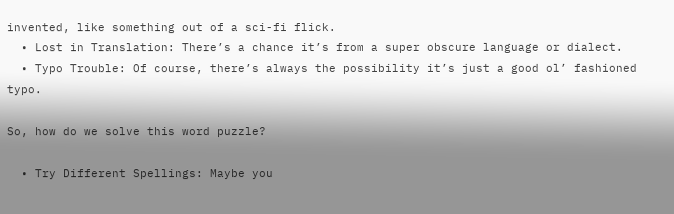invented, like something out of a sci-fi flick.
  • Lost in Translation: There’s a chance it’s from a super obscure language or dialect.
  • Typo Trouble: Of course, there’s always the possibility it’s just a good ol’ fashioned typo.

So, how do we solve this word puzzle?

  • Try Different Spellings: Maybe you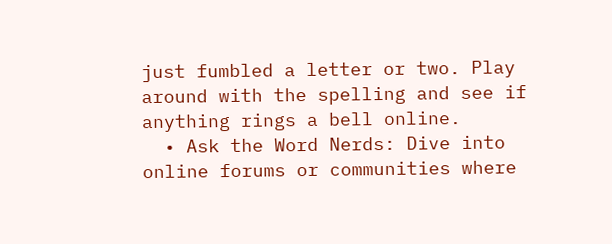just fumbled a letter or two. Play around with the spelling and see if anything rings a bell online.
  • Ask the Word Nerds: Dive into online forums or communities where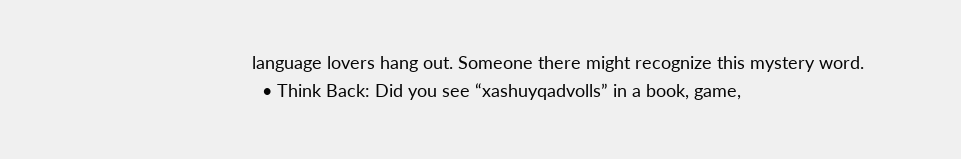language lovers hang out. Someone there might recognize this mystery word.
  • Think Back: Did you see “xashuyqadvolls” in a book, game,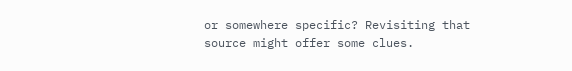or somewhere specific? Revisiting that source might offer some clues.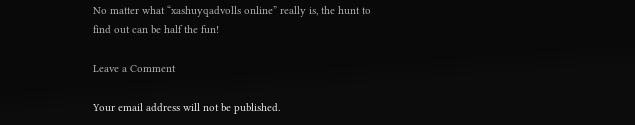No matter what “xashuyqadvolls online” really is, the hunt to find out can be half the fun!

Leave a Comment

Your email address will not be published.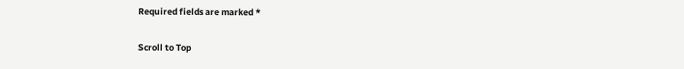Required fields are marked *

Scroll to Top